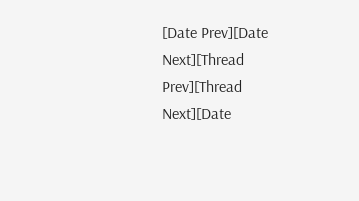[Date Prev][Date Next][Thread Prev][Thread Next][Date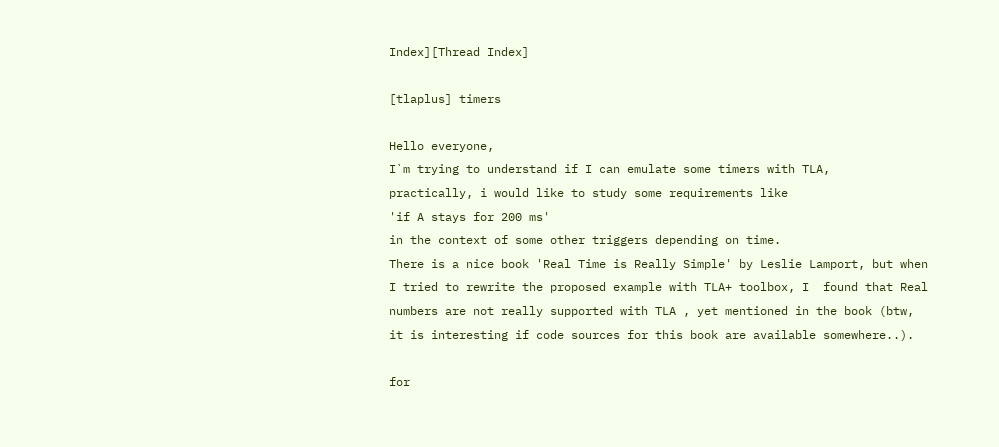Index][Thread Index]

[tlaplus] timers

Hello everyone,
I`m trying to understand if I can emulate some timers with TLA,
practically, i would like to study some requirements like
'if A stays for 200 ms'
in the context of some other triggers depending on time.
There is a nice book 'Real Time is Really Simple' by Leslie Lamport, but when I tried to rewrite the proposed example with TLA+ toolbox, I  found that Real numbers are not really supported with TLA , yet mentioned in the book (btw, it is interesting if code sources for this book are available somewhere..).

for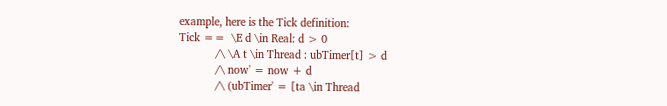example, here is the Tick definition:
Tick ==  \E d \in Real: d > 0
            /\ \A t \in Thread : ubTimer[t] > d
            /\ now' = now + d
            /\ (ubTimer' = [ta \in Thread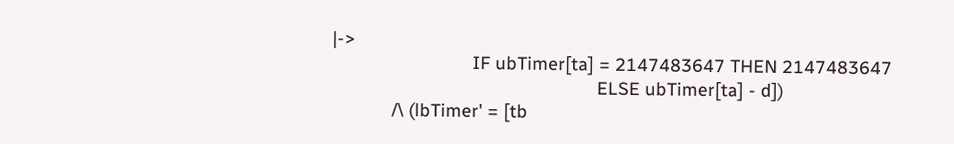|->
                            IF ubTimer[ta] = 2147483647 THEN 2147483647
                                                     ELSE ubTimer[ta] - d])
            /\ (lbTimer' = [tb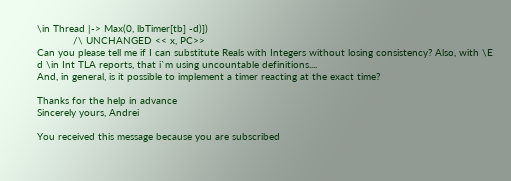\in Thread |-> Max(0, lbTimer[tb] -d)])
            /\ UNCHANGED << x, PC>>
Can you please tell me if I can substitute Reals with Integers without losing consistency? Also, with \E d \in Int TLA reports, that i`m using uncountable definitions....
And, in general, is it possible to implement a timer reacting at the exact time?

Thanks for the help in advance
Sincerely yours, Andrei

You received this message because you are subscribed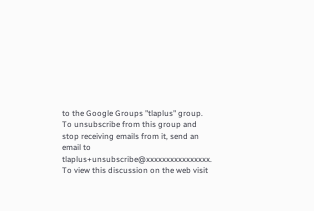to the Google Groups "tlaplus" group.
To unsubscribe from this group and stop receiving emails from it, send an email to tlaplus+unsubscribe@xxxxxxxxxxxxxxxx.
To view this discussion on the web visit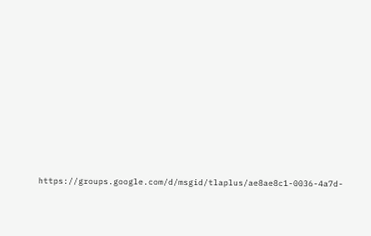https://groups.google.com/d/msgid/tlaplus/ae8ae8c1-0036-4a7d-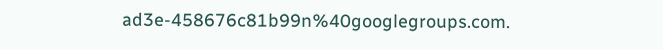ad3e-458676c81b99n%40googlegroups.com.